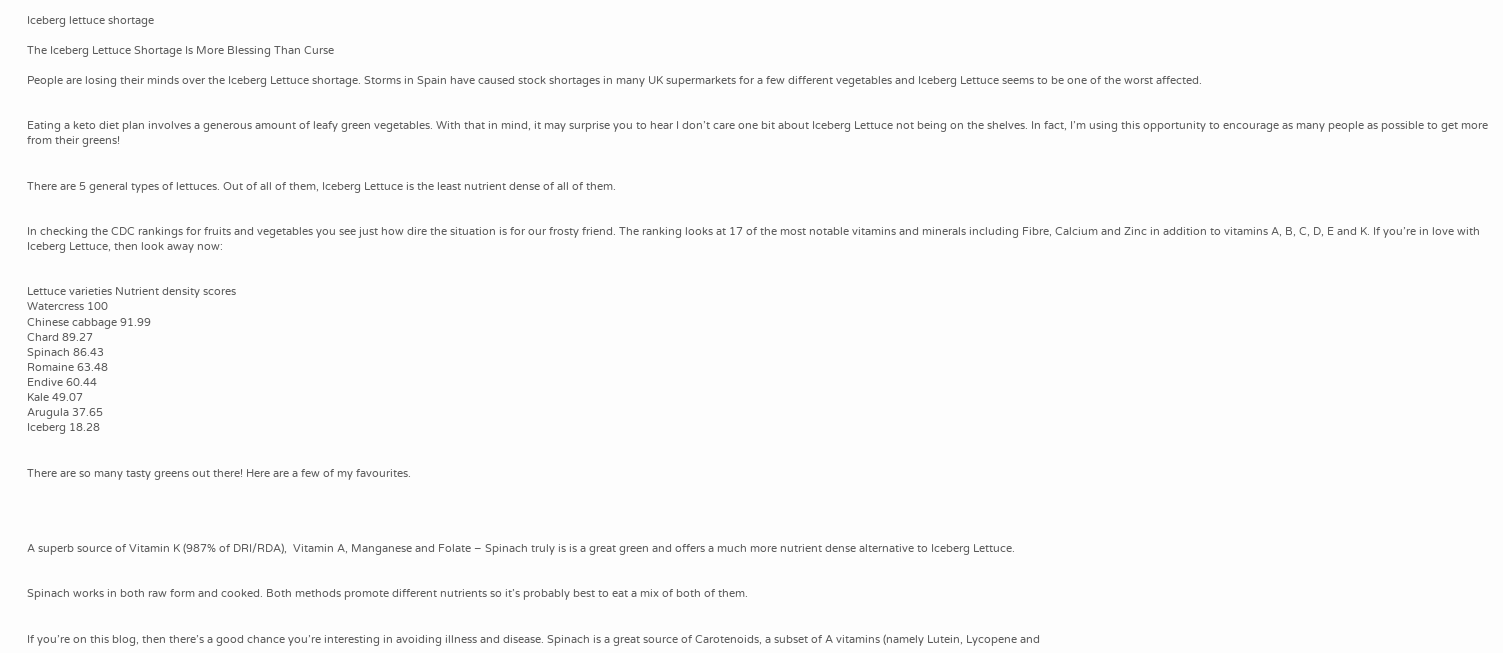Iceberg lettuce shortage

The Iceberg Lettuce Shortage Is More Blessing Than Curse

People are losing their minds over the Iceberg Lettuce shortage. Storms in Spain have caused stock shortages in many UK supermarkets for a few different vegetables and Iceberg Lettuce seems to be one of the worst affected.


Eating a keto diet plan involves a generous amount of leafy green vegetables. With that in mind, it may surprise you to hear I don’t care one bit about Iceberg Lettuce not being on the shelves. In fact, I’m using this opportunity to encourage as many people as possible to get more from their greens!


There are 5 general types of lettuces. Out of all of them, Iceberg Lettuce is the least nutrient dense of all of them.


In checking the CDC rankings for fruits and vegetables you see just how dire the situation is for our frosty friend. The ranking looks at 17 of the most notable vitamins and minerals including Fibre, Calcium and Zinc in addition to vitamins A, B, C, D, E and K. If you’re in love with Iceberg Lettuce, then look away now:


Lettuce varieties Nutrient density scores
Watercress 100
Chinese cabbage 91.99
Chard 89.27
Spinach 86.43
Romaine 63.48
Endive 60.44
Kale 49.07
Arugula 37.65
Iceberg 18.28


There are so many tasty greens out there! Here are a few of my favourites.




A superb source of Vitamin K (987% of DRI/RDA),  Vitamin A, Manganese and Folate – Spinach truly is is a great green and offers a much more nutrient dense alternative to Iceberg Lettuce.


Spinach works in both raw form and cooked. Both methods promote different nutrients so it’s probably best to eat a mix of both of them.


If you’re on this blog, then there’s a good chance you’re interesting in avoiding illness and disease. Spinach is a great source of Carotenoids, a subset of A vitamins (namely Lutein, Lycopene and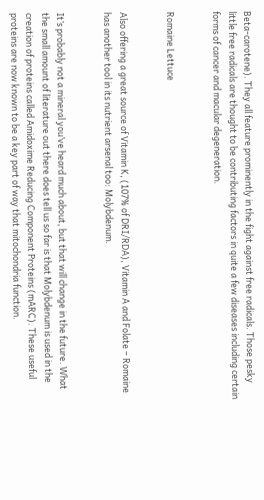Beta-carotene). They all feature prominently in the fight against free radicals. Those pesky little free radicals are thought to be contributing factors in quite a few diseases including certain forms of cancer and macular degeneration.


Romaine Lettuce


Also offering a great source of Vitamin K, (107% of DRI/RDA), Vitamin A and Folate – Romaine has another tool in its nutrient arsenal too: Molybdenum.


It’s probably not a mineral you’ve heard much about, but that will change in the future. What the small amount of literature out there does tell us so far is that Molybdenum is used in the creation of proteins called Amidoxime Reducing Component Proteins (mARC). These useful proteins are now known to be a key part of way that mitochondria function.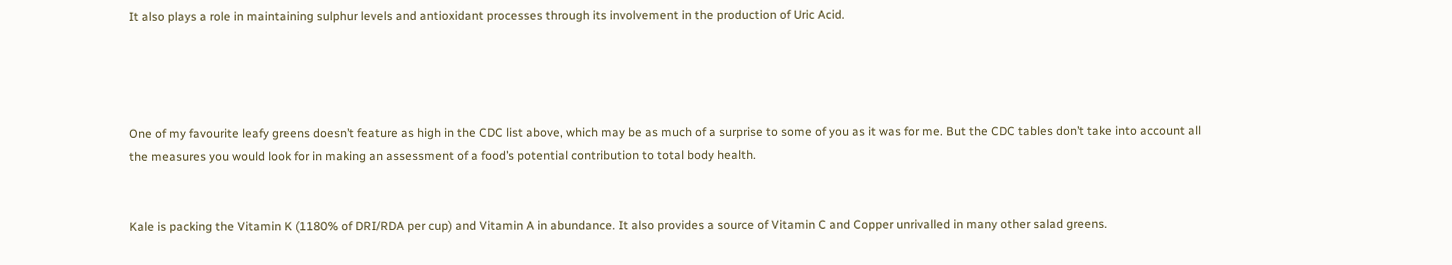It also plays a role in maintaining sulphur levels and antioxidant processes through its involvement in the production of Uric Acid.




One of my favourite leafy greens doesn’t feature as high in the CDC list above, which may be as much of a surprise to some of you as it was for me. But the CDC tables don’t take into account all the measures you would look for in making an assessment of a food’s potential contribution to total body health.


Kale is packing the Vitamin K (1180% of DRI/RDA per cup) and Vitamin A in abundance. It also provides a source of Vitamin C and Copper unrivalled in many other salad greens.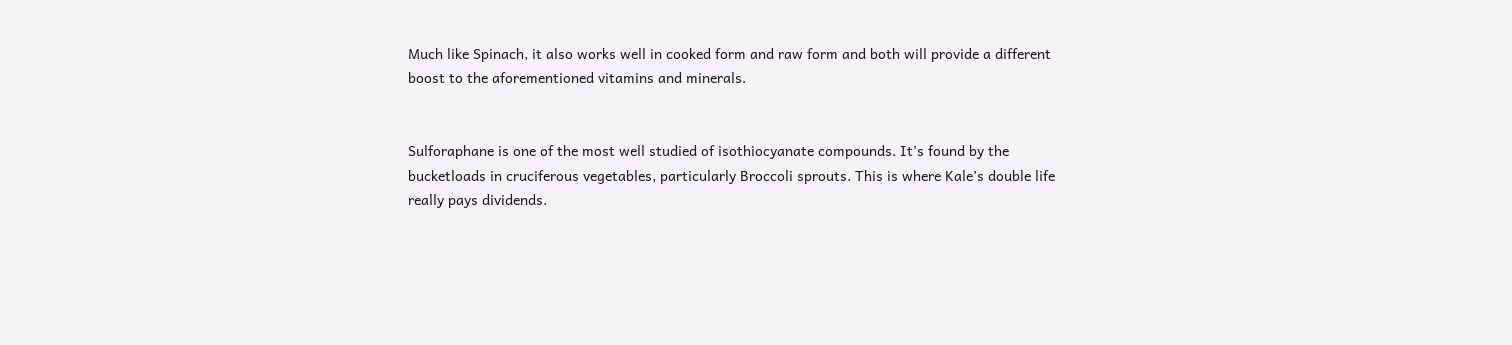Much like Spinach, it also works well in cooked form and raw form and both will provide a different boost to the aforementioned vitamins and minerals.


Sulforaphane is one of the most well studied of isothiocyanate compounds. It’s found by the bucketloads in cruciferous vegetables, particularly Broccoli sprouts. This is where Kale’s double life really pays dividends.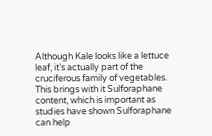Although Kale looks like a lettuce leaf, it’s actually part of the cruciferous family of vegetables. This brings with it Sulforaphane content, which is important as studies have shown Sulforaphane can help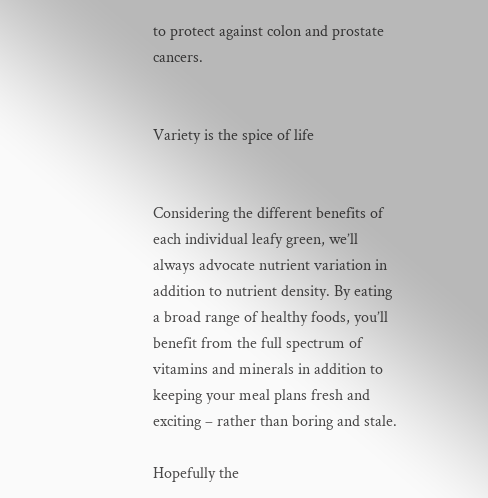to protect against colon and prostate cancers.


Variety is the spice of life


Considering the different benefits of each individual leafy green, we’ll always advocate nutrient variation in addition to nutrient density. By eating a broad range of healthy foods, you’ll benefit from the full spectrum of vitamins and minerals in addition to keeping your meal plans fresh and exciting – rather than boring and stale.

Hopefully the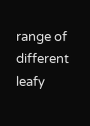range of different leafy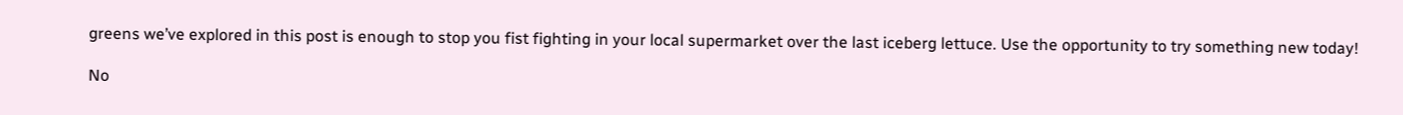greens we’ve explored in this post is enough to stop you fist fighting in your local supermarket over the last iceberg lettuce. Use the opportunity to try something new today!

No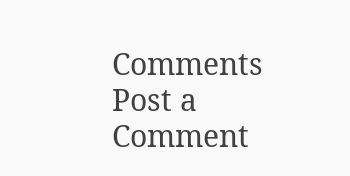Comments
Post a Comment